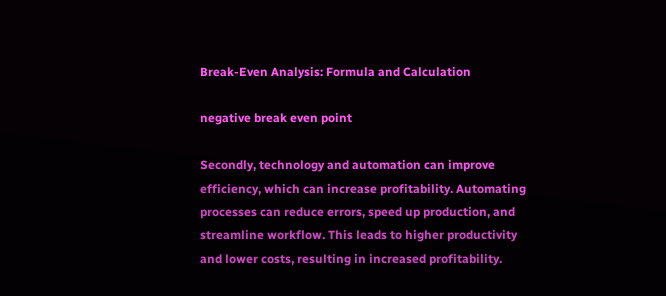Break-Even Analysis: Formula and Calculation

negative break even point

Secondly, technology and automation can improve efficiency, which can increase profitability. Automating processes can reduce errors, speed up production, and streamline workflow. This leads to higher productivity and lower costs, resulting in increased profitability.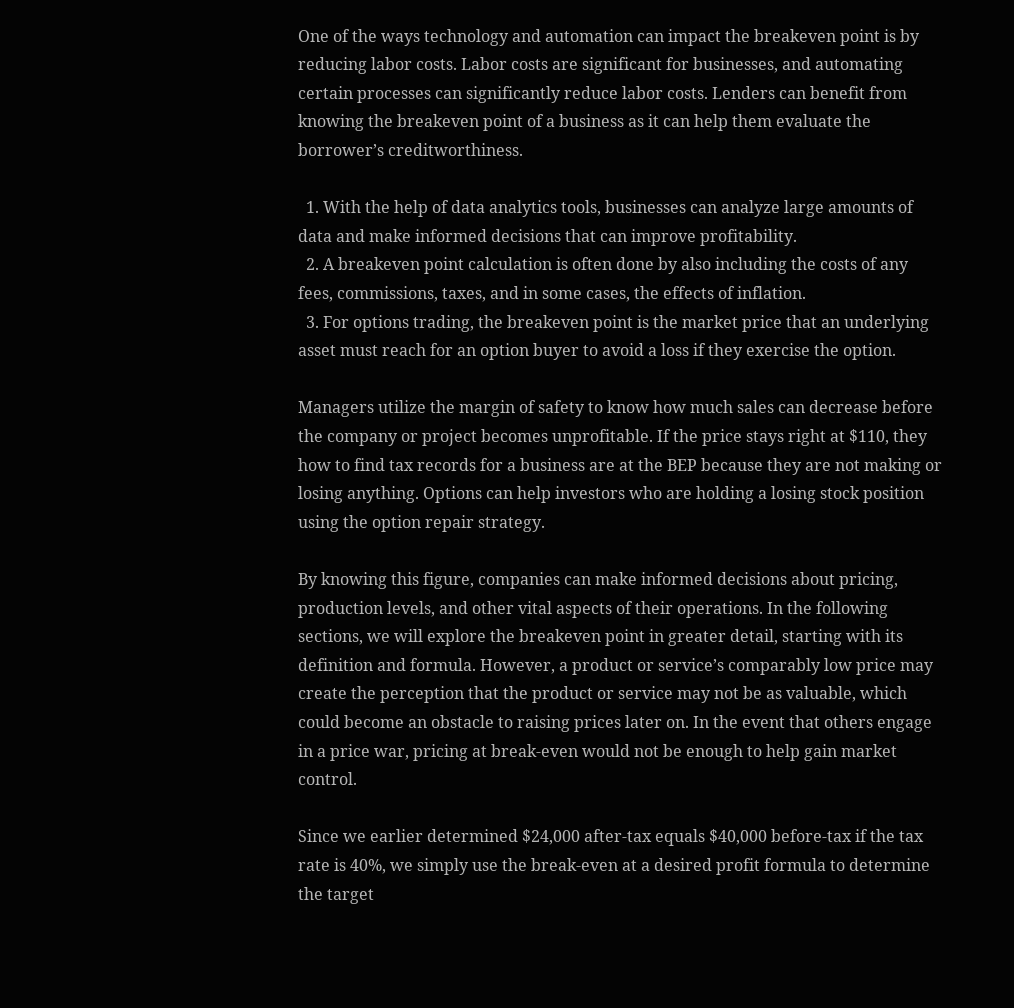One of the ways technology and automation can impact the breakeven point is by reducing labor costs. Labor costs are significant for businesses, and automating certain processes can significantly reduce labor costs. Lenders can benefit from knowing the breakeven point of a business as it can help them evaluate the borrower’s creditworthiness.

  1. With the help of data analytics tools, businesses can analyze large amounts of data and make informed decisions that can improve profitability.
  2. A breakeven point calculation is often done by also including the costs of any fees, commissions, taxes, and in some cases, the effects of inflation.
  3. For options trading, the breakeven point is the market price that an underlying asset must reach for an option buyer to avoid a loss if they exercise the option.

Managers utilize the margin of safety to know how much sales can decrease before the company or project becomes unprofitable. If the price stays right at $110, they how to find tax records for a business are at the BEP because they are not making or losing anything. Options can help investors who are holding a losing stock position using the option repair strategy.

By knowing this figure, companies can make informed decisions about pricing, production levels, and other vital aspects of their operations. In the following sections, we will explore the breakeven point in greater detail, starting with its definition and formula. However, a product or service’s comparably low price may create the perception that the product or service may not be as valuable, which could become an obstacle to raising prices later on. In the event that others engage in a price war, pricing at break-even would not be enough to help gain market control.

Since we earlier determined $24,000 after-tax equals $40,000 before-tax if the tax rate is 40%, we simply use the break-even at a desired profit formula to determine the target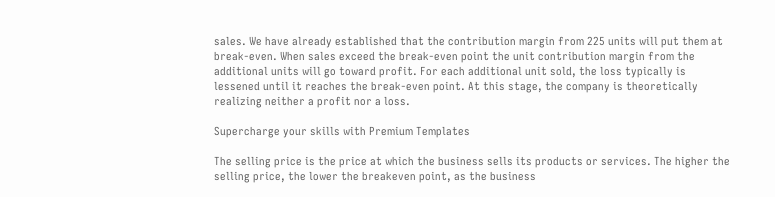sales. We have already established that the contribution margin from 225 units will put them at break-even. When sales exceed the break-even point the unit contribution margin from the additional units will go toward profit. For each additional unit sold, the loss typically is lessened until it reaches the break-even point. At this stage, the company is theoretically realizing neither a profit nor a loss.

Supercharge your skills with Premium Templates

The selling price is the price at which the business sells its products or services. The higher the selling price, the lower the breakeven point, as the business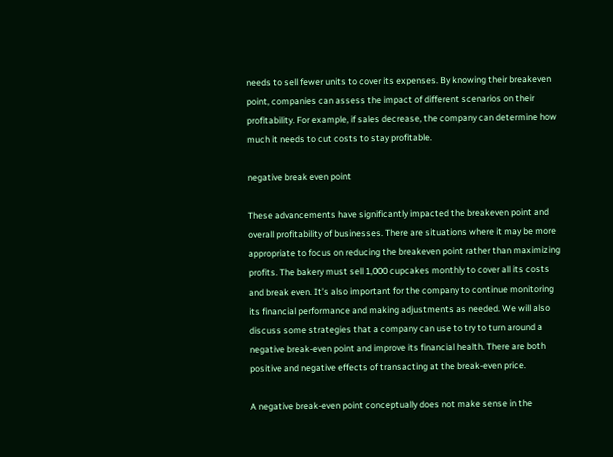needs to sell fewer units to cover its expenses. By knowing their breakeven point, companies can assess the impact of different scenarios on their profitability. For example, if sales decrease, the company can determine how much it needs to cut costs to stay profitable.

negative break even point

These advancements have significantly impacted the breakeven point and overall profitability of businesses. There are situations where it may be more appropriate to focus on reducing the breakeven point rather than maximizing profits. The bakery must sell 1,000 cupcakes monthly to cover all its costs and break even. It’s also important for the company to continue monitoring its financial performance and making adjustments as needed. We will also discuss some strategies that a company can use to try to turn around a negative break-even point and improve its financial health. There are both positive and negative effects of transacting at the break-even price.

A negative break-even point conceptually does not make sense in the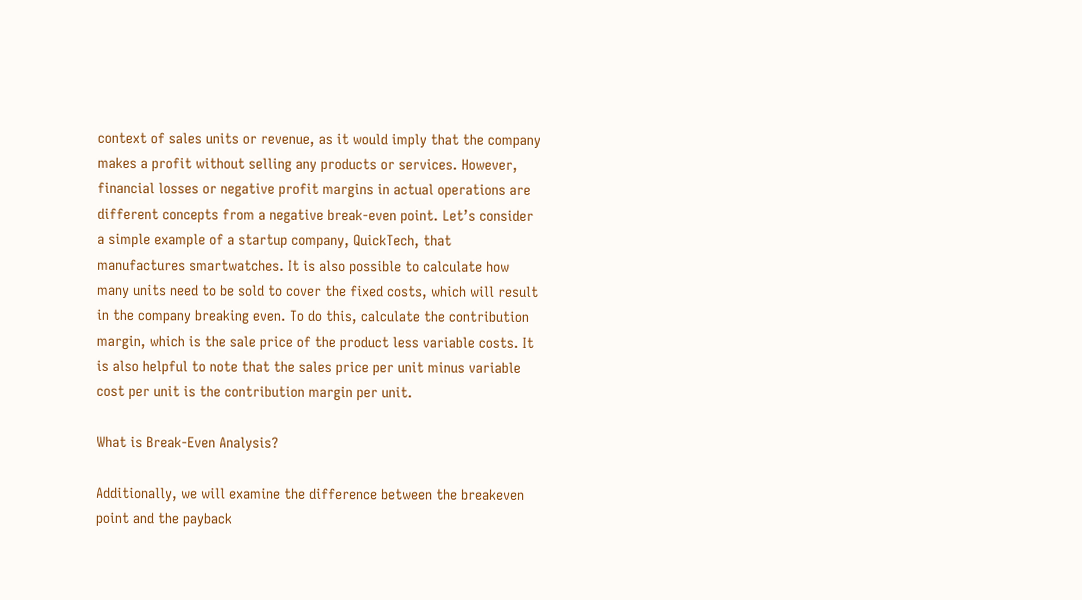context of sales units or revenue, as it would imply that the company makes a profit without selling any products or services. However, financial losses or negative profit margins in actual operations are different concepts from a negative break-even point. Let’s consider a simple example of a startup company, QuickTech, that manufactures smartwatches. It is also possible to calculate how many units need to be sold to cover the fixed costs, which will result in the company breaking even. To do this, calculate the contribution margin, which is the sale price of the product less variable costs. It is also helpful to note that the sales price per unit minus variable cost per unit is the contribution margin per unit.

What is Break-Even Analysis?

Additionally, we will examine the difference between the breakeven point and the payback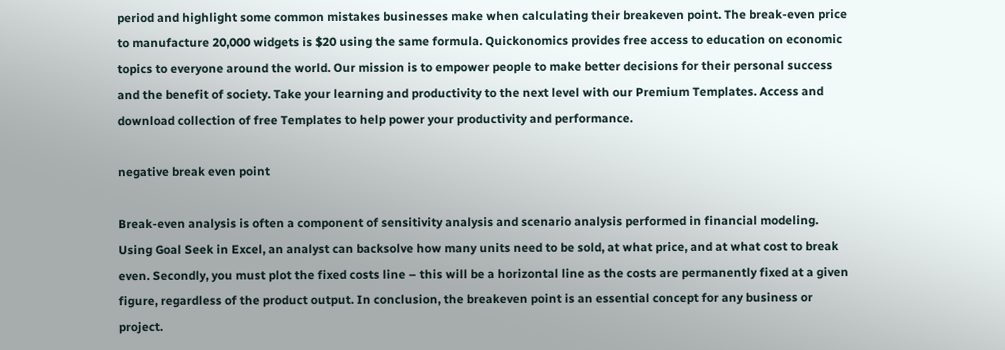period and highlight some common mistakes businesses make when calculating their breakeven point. The break-even price to manufacture 20,000 widgets is $20 using the same formula. Quickonomics provides free access to education on economic topics to everyone around the world. Our mission is to empower people to make better decisions for their personal success and the benefit of society. Take your learning and productivity to the next level with our Premium Templates. Access and download collection of free Templates to help power your productivity and performance.

negative break even point

Break-even analysis is often a component of sensitivity analysis and scenario analysis performed in financial modeling. Using Goal Seek in Excel, an analyst can backsolve how many units need to be sold, at what price, and at what cost to break even. Secondly, you must plot the fixed costs line – this will be a horizontal line as the costs are permanently fixed at a given figure, regardless of the product output. In conclusion, the breakeven point is an essential concept for any business or project.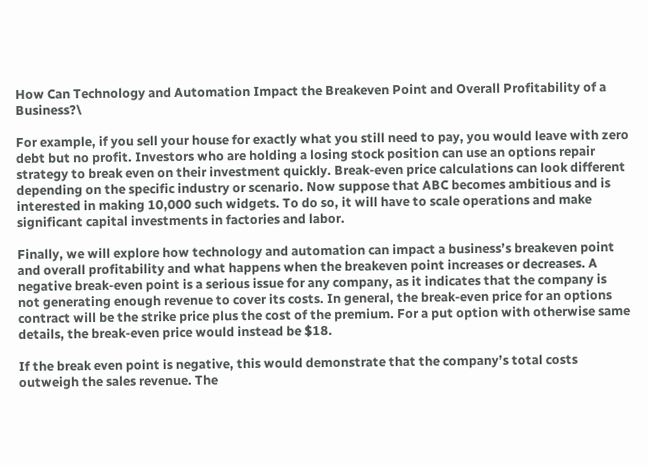How Can Technology and Automation Impact the Breakeven Point and Overall Profitability of a Business?\

For example, if you sell your house for exactly what you still need to pay, you would leave with zero debt but no profit. Investors who are holding a losing stock position can use an options repair strategy to break even on their investment quickly. Break-even price calculations can look different depending on the specific industry or scenario. Now suppose that ABC becomes ambitious and is interested in making 10,000 such widgets. To do so, it will have to scale operations and make significant capital investments in factories and labor.

Finally, we will explore how technology and automation can impact a business’s breakeven point and overall profitability and what happens when the breakeven point increases or decreases. A negative break-even point is a serious issue for any company, as it indicates that the company is not generating enough revenue to cover its costs. In general, the break-even price for an options contract will be the strike price plus the cost of the premium. For a put option with otherwise same details, the break-even price would instead be $18.

If the break even point is negative, this would demonstrate that the company’s total costs outweigh the sales revenue. The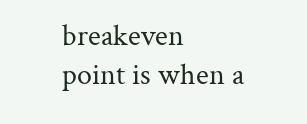breakeven point is when a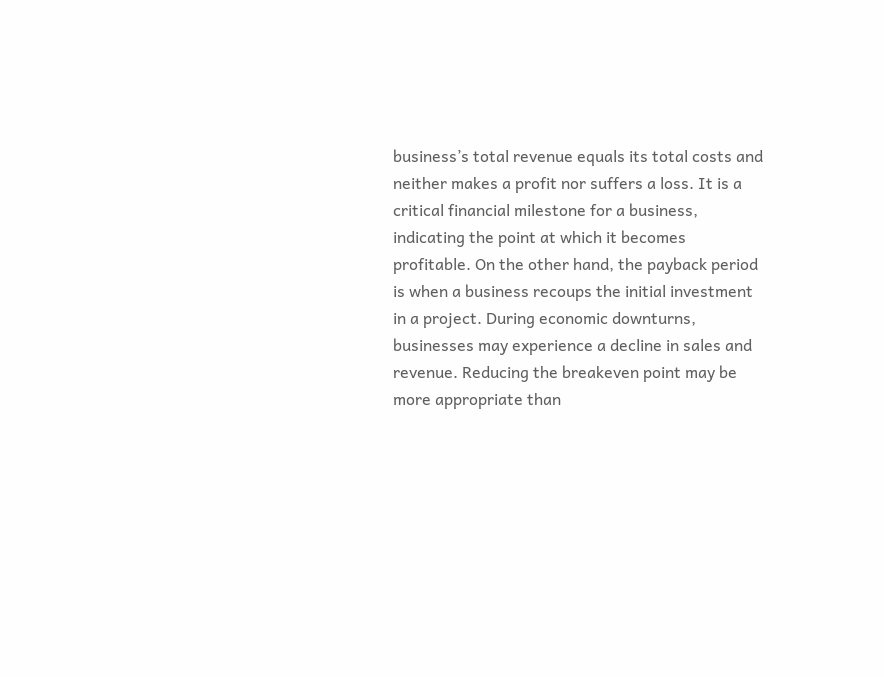business’s total revenue equals its total costs and neither makes a profit nor suffers a loss. It is a critical financial milestone for a business, indicating the point at which it becomes profitable. On the other hand, the payback period is when a business recoups the initial investment in a project. During economic downturns, businesses may experience a decline in sales and revenue. Reducing the breakeven point may be more appropriate than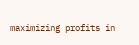maximizing profits in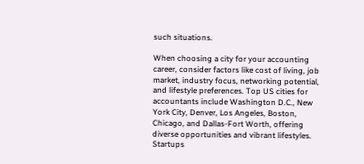such situations.

When choosing a city for your accounting career, consider factors like cost of living, job market, industry focus, networking potential, and lifestyle preferences. Top US cities for accountants include Washington D.C., New York City, Denver, Los Angeles, Boston, Chicago, and Dallas-Fort Worth, offering diverse opportunities and vibrant lifestyles. Startups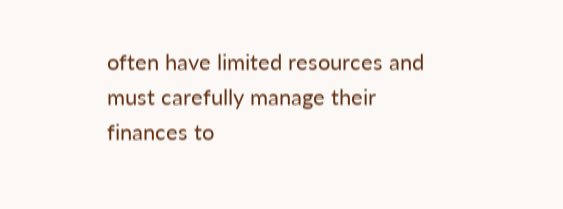often have limited resources and must carefully manage their finances to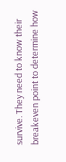survive. They need to know their breakeven point to determine how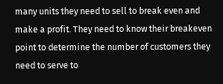many units they need to sell to break even and make a profit. They need to know their breakeven point to determine the number of customers they need to serve to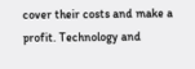cover their costs and make a profit. Technology and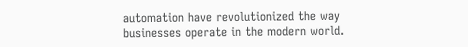automation have revolutionized the way businesses operate in the modern world.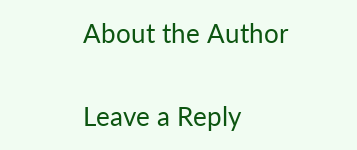About the Author

Leave a Reply